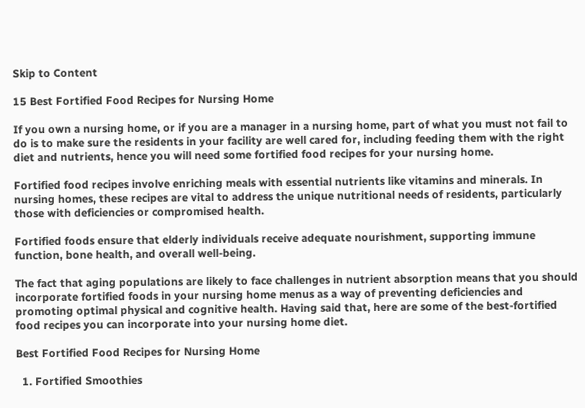Skip to Content

15 Best Fortified Food Recipes for Nursing Home

If you own a nursing home, or if you are a manager in a nursing home, part of what you must not fail to do is to make sure the residents in your facility are well cared for, including feeding them with the right diet and nutrients, hence you will need some fortified food recipes for your nursing home.

Fortified food recipes involve enriching meals with essential nutrients like vitamins and minerals. In nursing homes, these recipes are vital to address the unique nutritional needs of residents, particularly those with deficiencies or compromised health.

Fortified foods ensure that elderly individuals receive adequate nourishment, supporting immune function, bone health, and overall well-being.

The fact that aging populations are likely to face challenges in nutrient absorption means that you should incorporate fortified foods in your nursing home menus as a way of preventing deficiencies and promoting optimal physical and cognitive health. Having said that, here are some of the best-fortified food recipes you can incorporate into your nursing home diet.

Best Fortified Food Recipes for Nursing Home

  1. Fortified Smoothies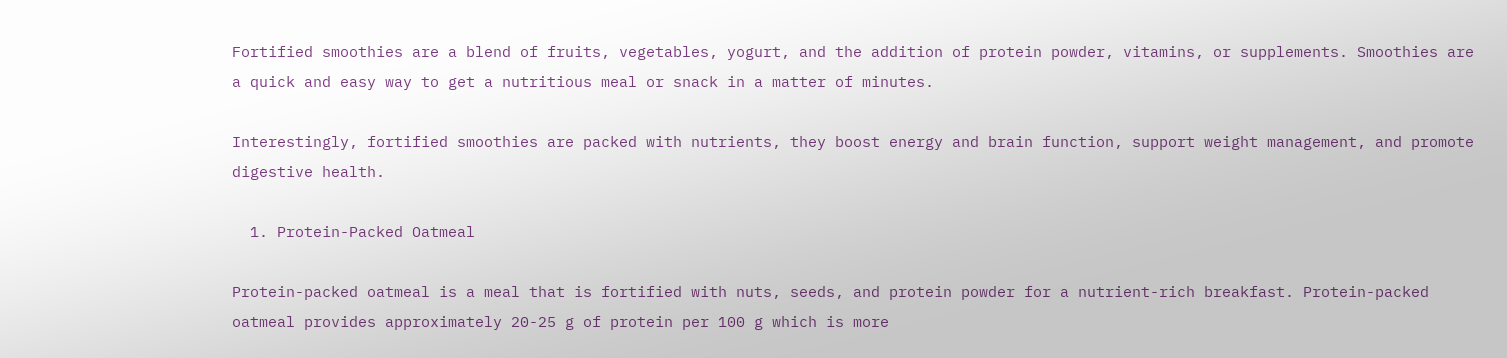Fortified smoothies are a blend of fruits, vegetables, yogurt, and the addition of protein powder, vitamins, or supplements. Smoothies are a quick and easy way to get a nutritious meal or snack in a matter of minutes.

Interestingly, fortified smoothies are packed with nutrients, they boost energy and brain function, support weight management, and promote digestive health.

  1. Protein-Packed Oatmeal

Protein-packed oatmeal is a meal that is fortified with nuts, seeds, and protein powder for a nutrient-rich breakfast. Protein-packed oatmeal provides approximately 20-25 g of protein per 100 g which is more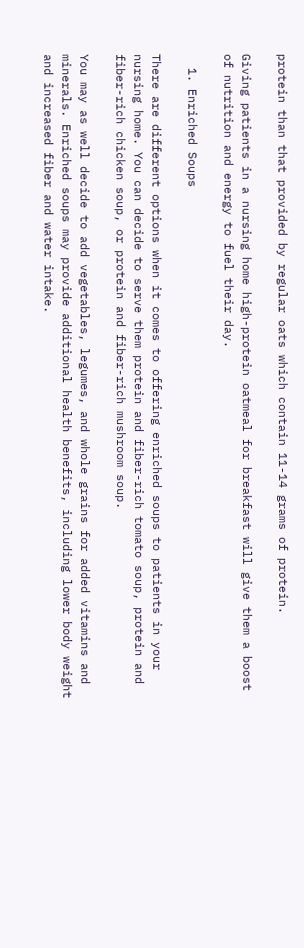protein than that provided by regular oats which contain 11-14 grams of protein.

Giving patients in a nursing home high-protein oatmeal for breakfast will give them a boost of nutrition and energy to fuel their day.

  1. Enriched Soups

There are different options when it comes to offering enriched soups to patients in your nursing home. You can decide to serve them protein and fiber-rich tomato soup, protein and fiber-rich chicken soup, or protein and fiber-rich mushroom soup.

You may as well decide to add vegetables, legumes, and whole grains for added vitamins and minerals. Enriched soups may provide additional health benefits, including lower body weight and increased fiber and water intake.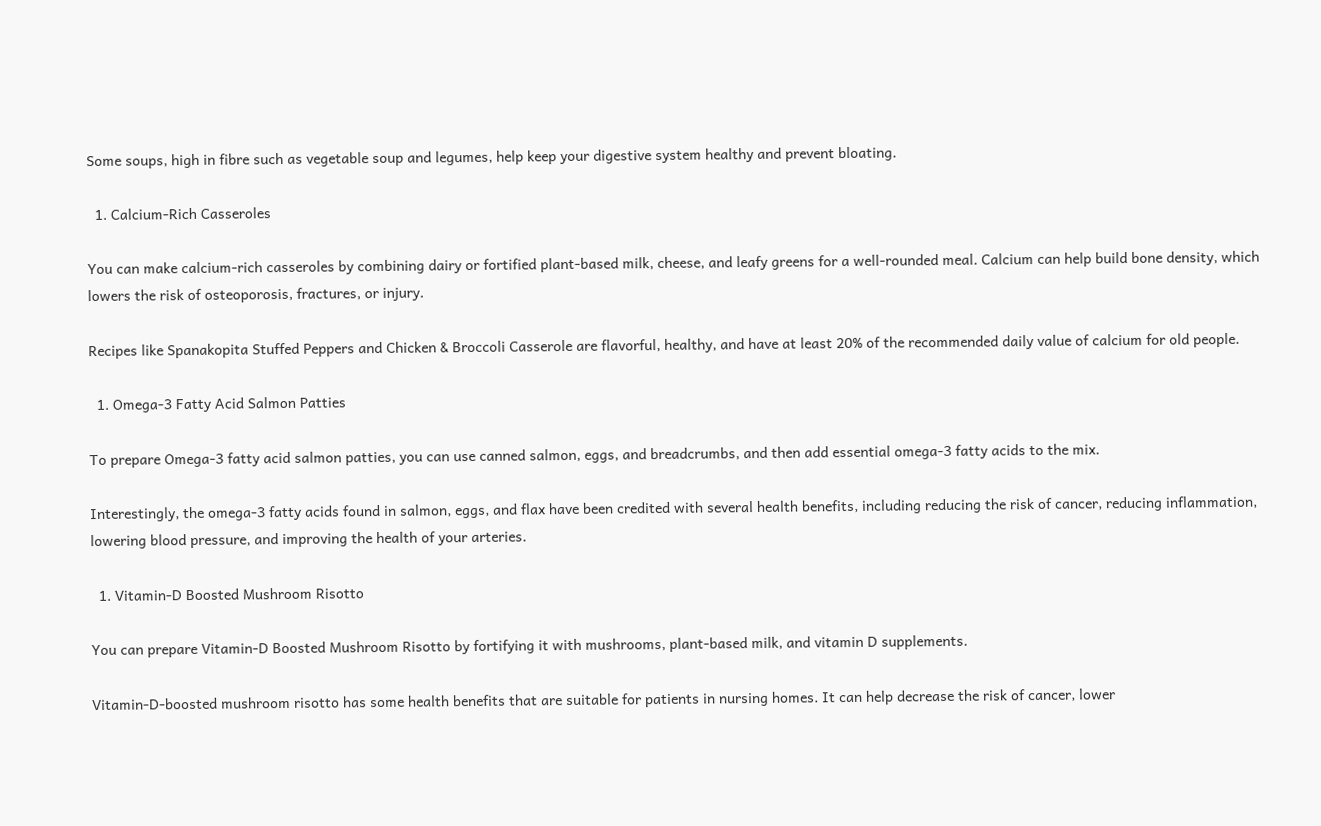Some soups, high in fibre such as vegetable soup and legumes, help keep your digestive system healthy and prevent bloating.

  1. Calcium-Rich Casseroles

You can make calcium-rich casseroles by combining dairy or fortified plant-based milk, cheese, and leafy greens for a well-rounded meal. Calcium can help build bone density, which lowers the risk of osteoporosis, fractures, or injury.

Recipes like Spanakopita Stuffed Peppers and Chicken & Broccoli Casserole are flavorful, healthy, and have at least 20% of the recommended daily value of calcium for old people.

  1. Omega-3 Fatty Acid Salmon Patties

To prepare Omega-3 fatty acid salmon patties, you can use canned salmon, eggs, and breadcrumbs, and then add essential omega-3 fatty acids to the mix.

Interestingly, the omega-3 fatty acids found in salmon, eggs, and flax have been credited with several health benefits, including reducing the risk of cancer, reducing inflammation, lowering blood pressure, and improving the health of your arteries.

  1. Vitamin-D Boosted Mushroom Risotto

You can prepare Vitamin-D Boosted Mushroom Risotto by fortifying it with mushrooms, plant-based milk, and vitamin D supplements.

Vitamin-D-boosted mushroom risotto has some health benefits that are suitable for patients in nursing homes. It can help decrease the risk of cancer, lower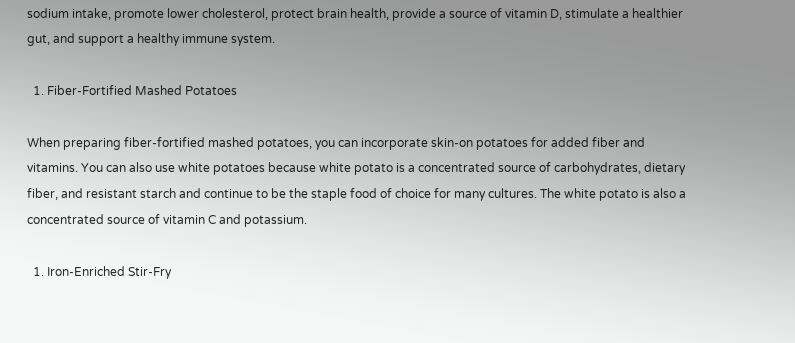sodium intake, promote lower cholesterol, protect brain health, provide a source of vitamin D, stimulate a healthier gut, and support a healthy immune system.

  1. Fiber-Fortified Mashed Potatoes

When preparing fiber-fortified mashed potatoes, you can incorporate skin-on potatoes for added fiber and vitamins. You can also use white potatoes because white potato is a concentrated source of carbohydrates, dietary fiber, and resistant starch and continue to be the staple food of choice for many cultures. The white potato is also a concentrated source of vitamin C and potassium.

  1. Iron-Enriched Stir-Fry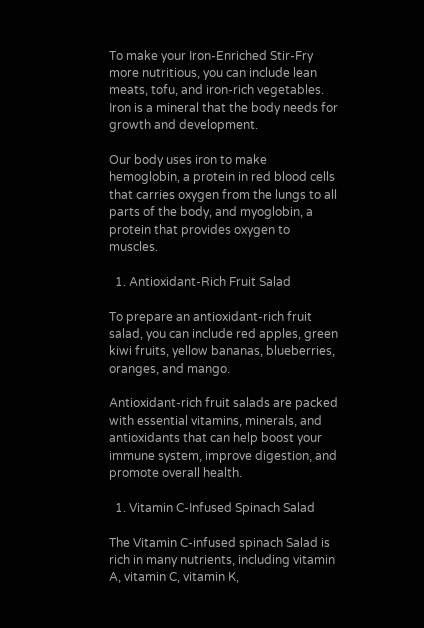To make your Iron-Enriched Stir-Fry more nutritious, you can include lean meats, tofu, and iron-rich vegetables. Iron is a mineral that the body needs for growth and development.

Our body uses iron to make hemoglobin, a protein in red blood cells that carries oxygen from the lungs to all parts of the body, and myoglobin, a protein that provides oxygen to muscles.

  1. Antioxidant-Rich Fruit Salad

To prepare an antioxidant-rich fruit salad, you can include red apples, green kiwi fruits, yellow bananas, blueberries, oranges, and mango.

Antioxidant-rich fruit salads are packed with essential vitamins, minerals, and antioxidants that can help boost your immune system, improve digestion, and promote overall health.

  1. Vitamin C-Infused Spinach Salad

The Vitamin C-infused spinach Salad is rich in many nutrients, including vitamin A, vitamin C, vitamin K,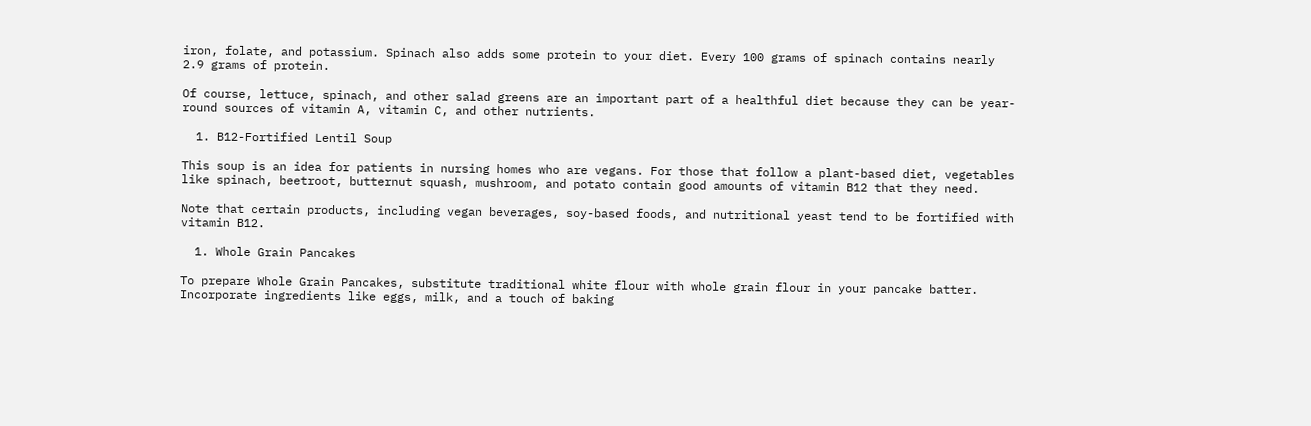iron, folate, and potassium. Spinach also adds some protein to your diet. Every 100 grams of spinach contains nearly 2.9 grams of protein.

Of course, lettuce, spinach, and other salad greens are an important part of a healthful diet because they can be year-round sources of vitamin A, vitamin C, and other nutrients.

  1. B12-Fortified Lentil Soup

This soup is an idea for patients in nursing homes who are vegans. For those that follow a plant-based diet, vegetables like spinach, beetroot, butternut squash, mushroom, and potato contain good amounts of vitamin B12 that they need.

Note that certain products, including vegan beverages, soy-based foods, and nutritional yeast tend to be fortified with vitamin B12.

  1. Whole Grain Pancakes

To prepare Whole Grain Pancakes, substitute traditional white flour with whole grain flour in your pancake batter. Incorporate ingredients like eggs, milk, and a touch of baking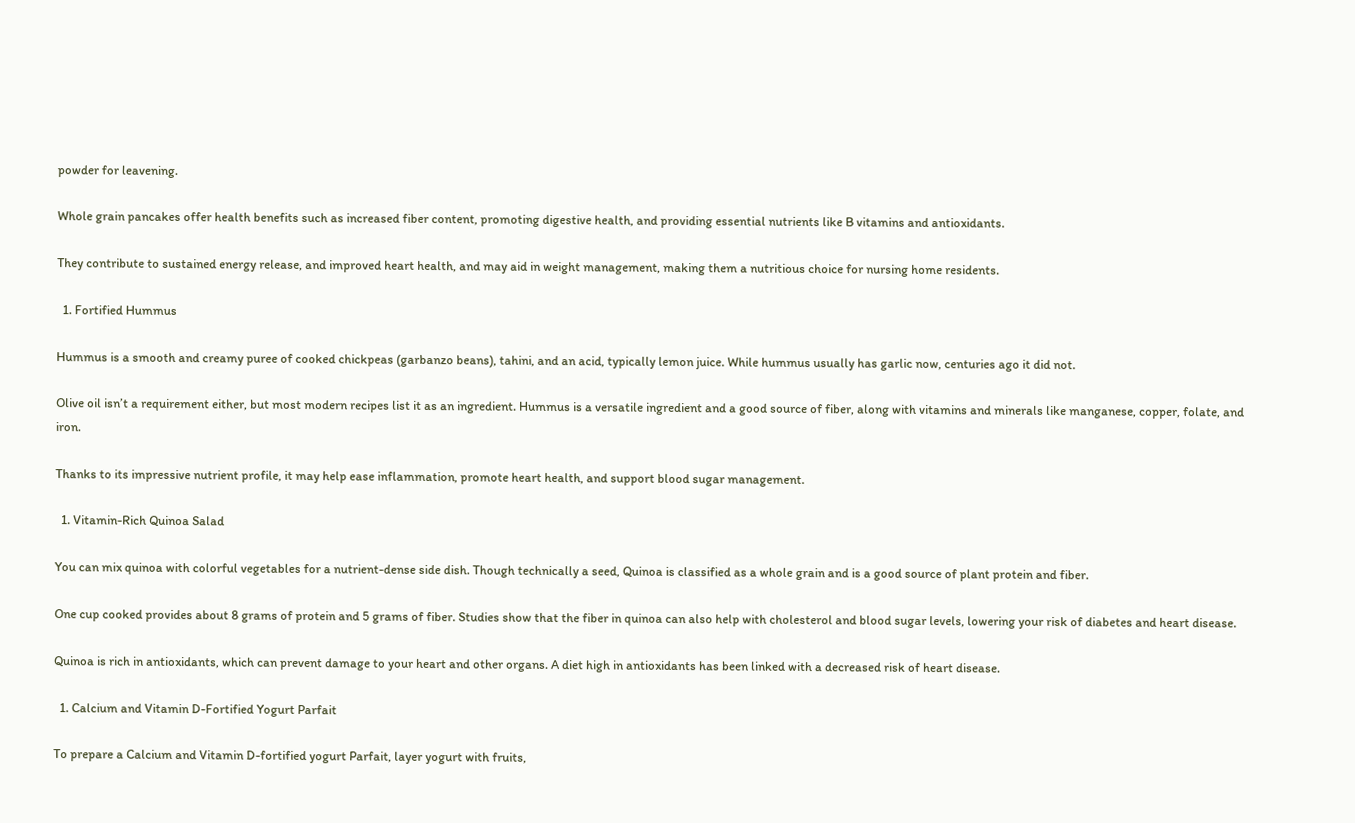powder for leavening.

Whole grain pancakes offer health benefits such as increased fiber content, promoting digestive health, and providing essential nutrients like B vitamins and antioxidants.

They contribute to sustained energy release, and improved heart health, and may aid in weight management, making them a nutritious choice for nursing home residents.

  1. Fortified Hummus

Hummus is a smooth and creamy puree of cooked chickpeas (garbanzo beans), tahini, and an acid, typically lemon juice. While hummus usually has garlic now, centuries ago it did not.

Olive oil isn’t a requirement either, but most modern recipes list it as an ingredient. Hummus is a versatile ingredient and a good source of fiber, along with vitamins and minerals like manganese, copper, folate, and iron.

Thanks to its impressive nutrient profile, it may help ease inflammation, promote heart health, and support blood sugar management.

  1. Vitamin-Rich Quinoa Salad

You can mix quinoa with colorful vegetables for a nutrient-dense side dish. Though technically a seed, Quinoa is classified as a whole grain and is a good source of plant protein and fiber.

One cup cooked provides about 8 grams of protein and 5 grams of fiber. Studies show that the fiber in quinoa can also help with cholesterol and blood sugar levels, lowering your risk of diabetes and heart disease.

Quinoa is rich in antioxidants, which can prevent damage to your heart and other organs. A diet high in antioxidants has been linked with a decreased risk of heart disease.

  1. Calcium and Vitamin D-Fortified Yogurt Parfait

To prepare a Calcium and Vitamin D-fortified yogurt Parfait, layer yogurt with fruits,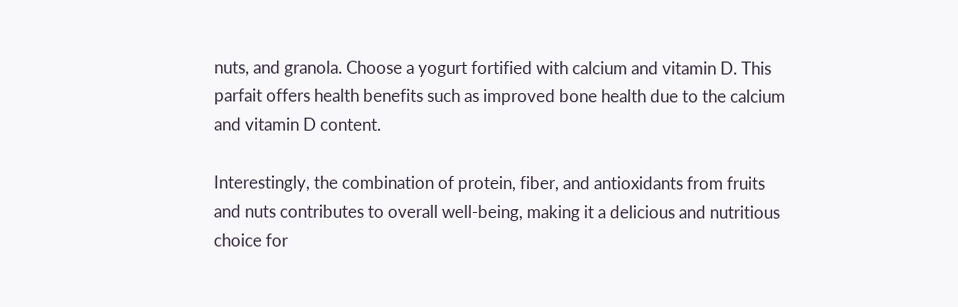nuts, and granola. Choose a yogurt fortified with calcium and vitamin D. This parfait offers health benefits such as improved bone health due to the calcium and vitamin D content.

Interestingly, the combination of protein, fiber, and antioxidants from fruits and nuts contributes to overall well-being, making it a delicious and nutritious choice for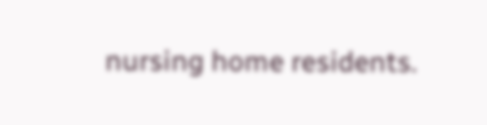nursing home residents.